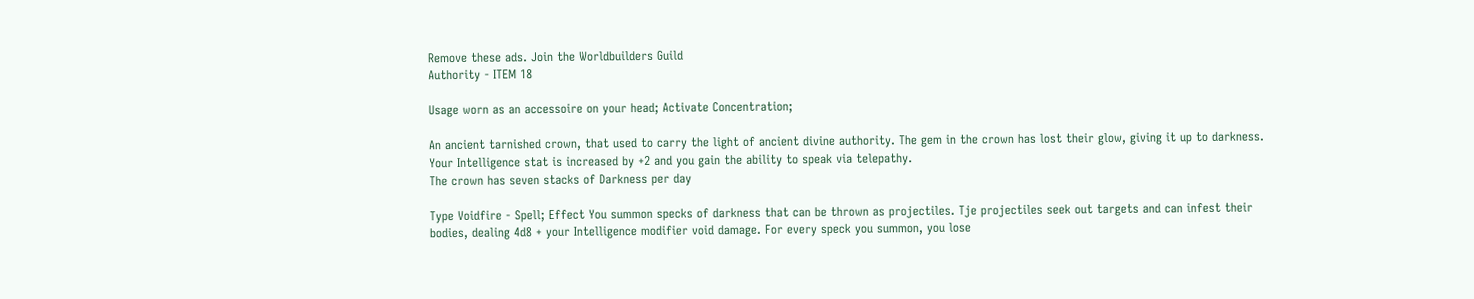Remove these ads. Join the Worldbuilders Guild
Authority - ITEM 18

Usage worn as an accessoire on your head; Activate Concentration;

An ancient tarnished crown, that used to carry the light of ancient divine authority. The gem in the crown has lost their glow, giving it up to darkness.
Your Intelligence stat is increased by +2 and you gain the ability to speak via telepathy.
The crown has seven stacks of Darkness per day

Type Voidfire - Spell; Effect You summon specks of darkness that can be thrown as projectiles. Tje projectiles seek out targets and can infest their bodies, dealing 4d8 + your Intelligence modifier void damage. For every speck you summon, you lose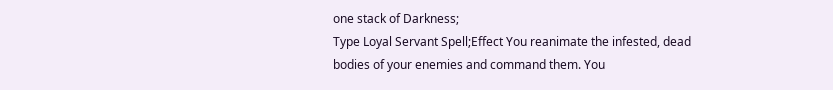one stack of Darkness;
Type Loyal Servant Spell;Effect You reanimate the infested, dead bodies of your enemies and command them. You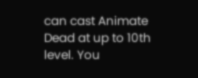can cast Animate Dead at up to 10th level. You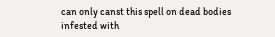can only canst this spell on dead bodies infested with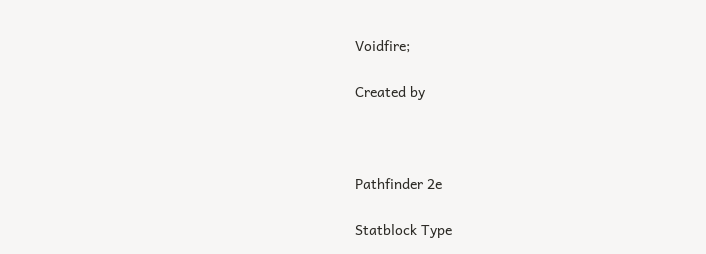Voidfire;

Created by



Pathfinder 2e

Statblock Type